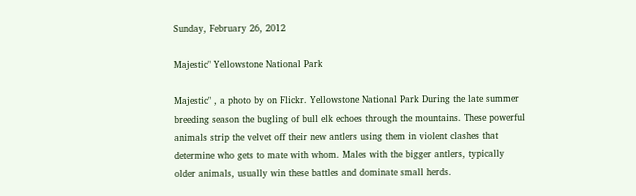Sunday, February 26, 2012

Majestic" Yellowstone National Park

Majestic" , a photo by on Flickr. Yellowstone National Park During the late summer breeding season the bugling of bull elk echoes through the mountains. These powerful animals strip the velvet off their new antlers using them in violent clashes that determine who gets to mate with whom. Males with the bigger antlers, typically older animals, usually win these battles and dominate small herds.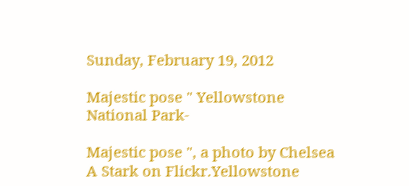Sunday, February 19, 2012

Majestic pose " Yellowstone National Park-

Majestic pose ", a photo by Chelsea A Stark on Flickr.Yellowstone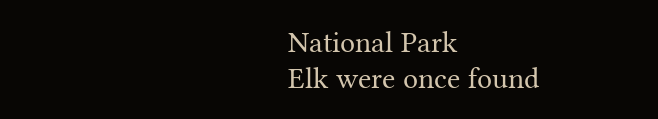National Park
Elk were once found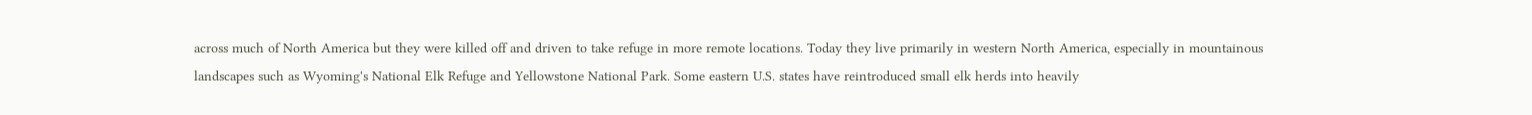across much of North America but they were killed off and driven to take refuge in more remote locations. Today they live primarily in western North America, especially in mountainous landscapes such as Wyoming's National Elk Refuge and Yellowstone National Park. Some eastern U.S. states have reintroduced small elk herds into heavily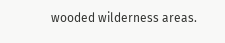wooded wilderness areas.